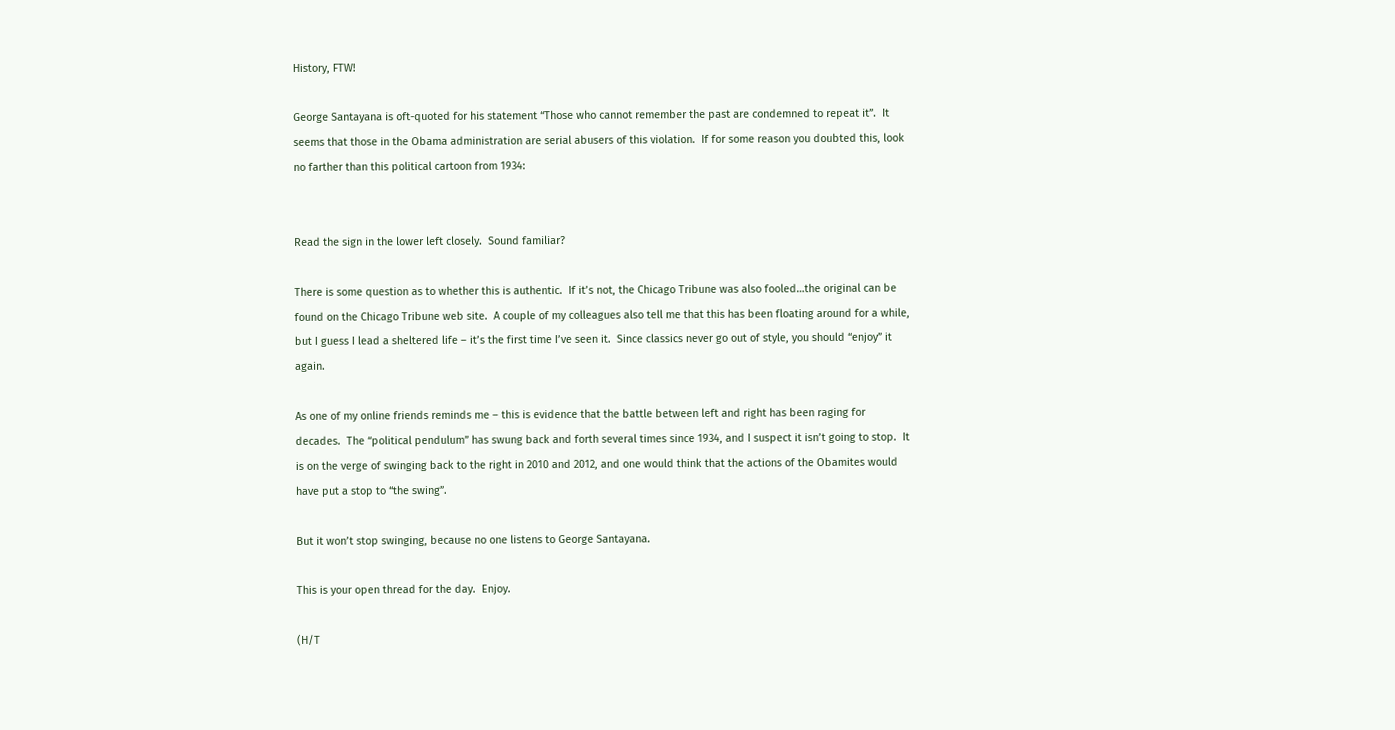History, FTW!

George Santayana is oft-quoted for his statement “Those who cannot remember the past are condemned to repeat it”.  It seems that those in the Obama administration are serial abusers of this violation.  If for some reason you doubted this, look no farther than this political cartoon from 1934:


Read the sign in the lower left closely.  Sound familiar?

There is some question as to whether this is authentic.  If it’s not, the Chicago Tribune was also fooled…the original can be found on the Chicago Tribune web site.  A couple of my colleagues also tell me that this has been floating around for a while, but I guess I lead a sheltered life – it’s the first time I’ve seen it.  Since classics never go out of style, you should “enjoy” it again.

As one of my online friends reminds me – this is evidence that the battle between left and right has been raging for decades.  The “political pendulum” has swung back and forth several times since 1934, and I suspect it isn’t going to stop.  It is on the verge of swinging back to the right in 2010 and 2012, and one would think that the actions of the Obamites would have put a stop to “the swing”.

But it won’t stop swinging, because no one listens to George Santayana.

This is your open thread for the day.  Enjoy.

(H/T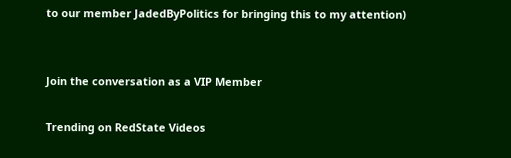to our member JadedByPolitics for bringing this to my attention)


Join the conversation as a VIP Member

Trending on RedState Videos